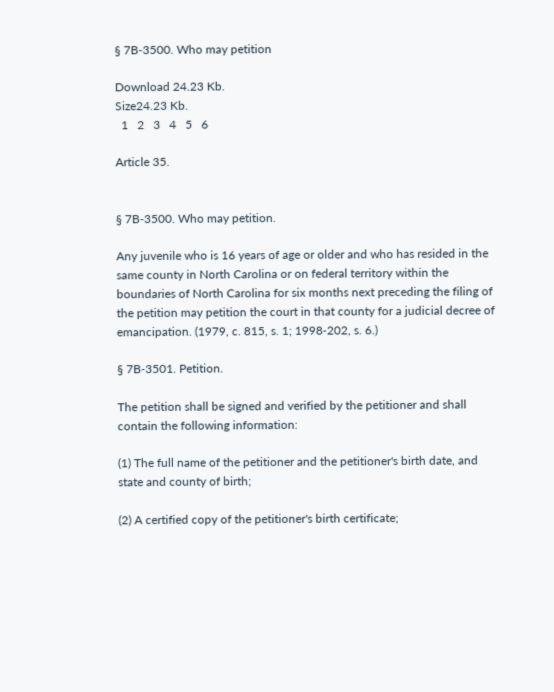§ 7B‑3500. Who may petition

Download 24.23 Kb.
Size24.23 Kb.
  1   2   3   4   5   6

Article 35.


§ 7B‑3500. Who may petition.

Any juvenile who is 16 years of age or older and who has resided in the same county in North Carolina or on federal territory within the boundaries of North Carolina for six months next preceding the filing of the petition may petition the court in that county for a judicial decree of emancipation. (1979, c. 815, s. 1; 1998‑202, s. 6.)

§ 7B‑3501. Petition.

The petition shall be signed and verified by the petitioner and shall contain the following information:

(1) The full name of the petitioner and the petitioner's birth date, and state and county of birth;

(2) A certified copy of the petitioner's birth certificate;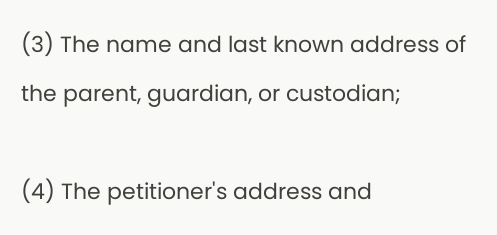(3) The name and last known address of the parent, guardian, or custodian;

(4) The petitioner's address and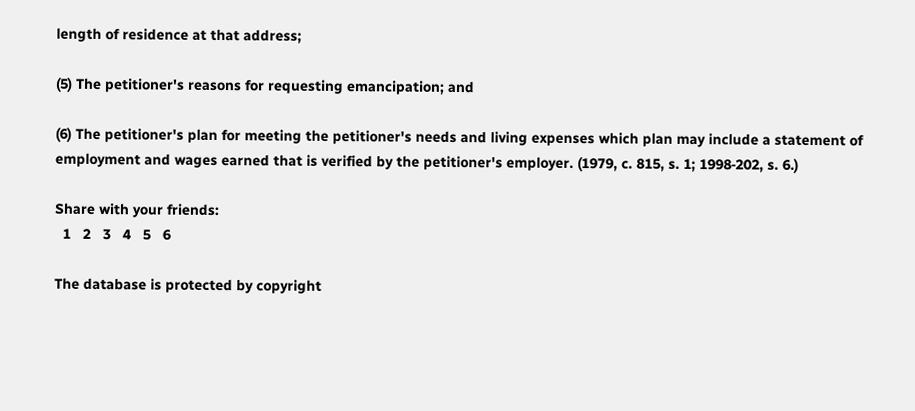length of residence at that address;

(5) The petitioner's reasons for requesting emancipation; and

(6) The petitioner's plan for meeting the petitioner's needs and living expenses which plan may include a statement of employment and wages earned that is verified by the petitioner's employer. (1979, c. 815, s. 1; 1998‑202, s. 6.)

Share with your friends:
  1   2   3   4   5   6

The database is protected by copyright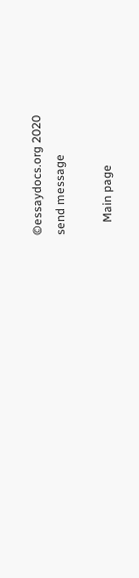©essaydocs.org 2020
send message

    Main page